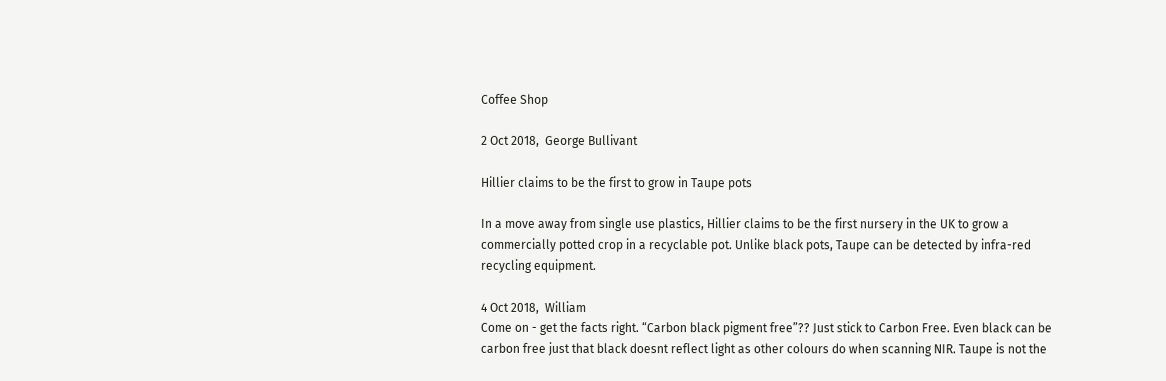Coffee Shop

2 Oct 2018,  George Bullivant

Hillier claims to be the first to grow in Taupe pots

In a move away from single use plastics, Hillier claims to be the first nursery in the UK to grow a commercially potted crop in a recyclable pot. Unlike black pots, Taupe can be detected by infra-red recycling equipment.

4 Oct 2018,  William
Come on - get the facts right. “Carbon black pigment free”?? Just stick to Carbon Free. Even black can be carbon free just that black doesnt reflect light as other colours do when scanning NIR. Taupe is not the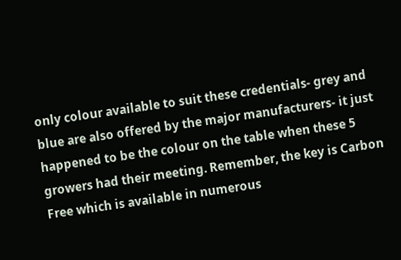only colour available to suit these credentials- grey and blue are also offered by the major manufacturers- it just happened to be the colour on the table when these 5 growers had their meeting. Remember, the key is Carbon Free which is available in numerous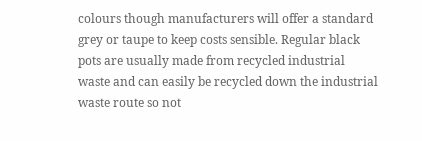colours though manufacturers will offer a standard grey or taupe to keep costs sensible. Regular black pots are usually made from recycled industrial waste and can easily be recycled down the industrial waste route so not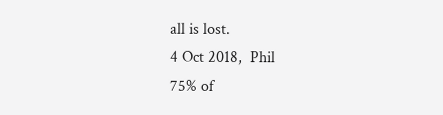all is lost.
4 Oct 2018,  Phil
75% of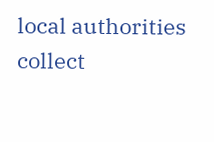local authorities collect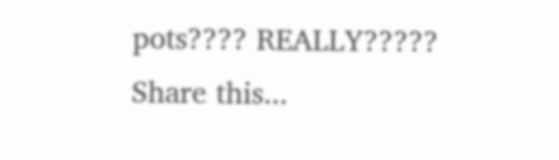pots???? REALLY?????
Share this...